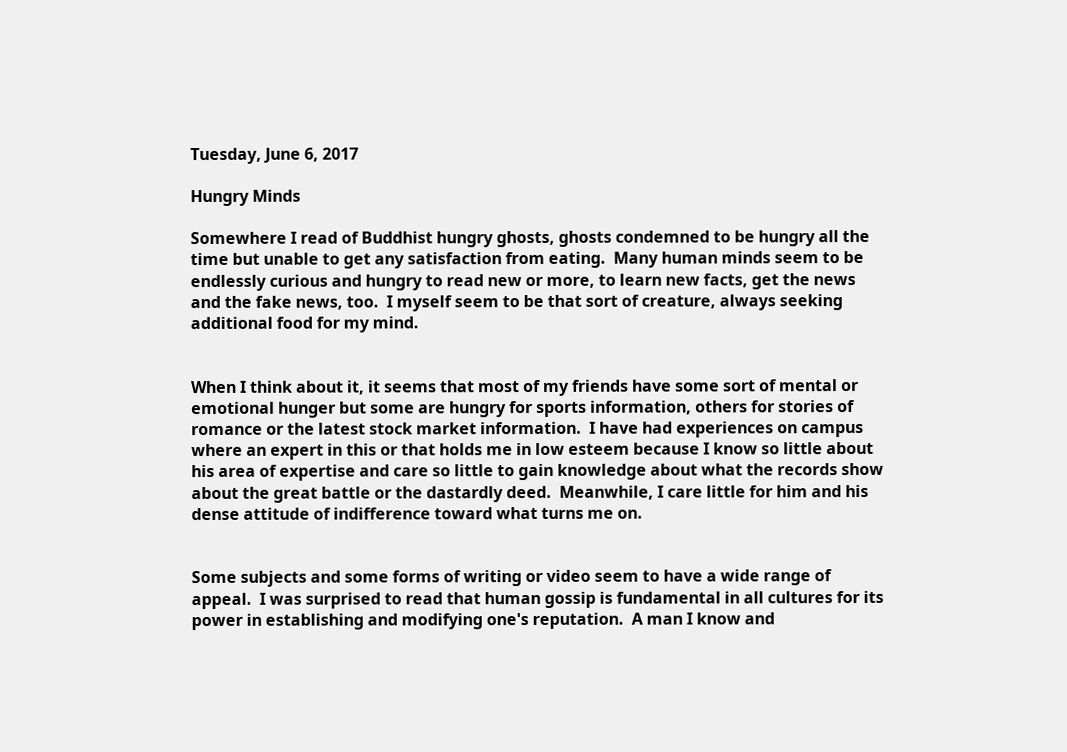Tuesday, June 6, 2017

Hungry Minds

Somewhere I read of Buddhist hungry ghosts, ghosts condemned to be hungry all the time but unable to get any satisfaction from eating.  Many human minds seem to be endlessly curious and hungry to read new or more, to learn new facts, get the news and the fake news, too.  I myself seem to be that sort of creature, always seeking additional food for my mind.


When I think about it, it seems that most of my friends have some sort of mental or emotional hunger but some are hungry for sports information, others for stories of romance or the latest stock market information.  I have had experiences on campus where an expert in this or that holds me in low esteem because I know so little about his area of expertise and care so little to gain knowledge about what the records show about the great battle or the dastardly deed.  Meanwhile, I care little for him and his dense attitude of indifference toward what turns me on.


Some subjects and some forms of writing or video seem to have a wide range of appeal.  I was surprised to read that human gossip is fundamental in all cultures for its power in establishing and modifying one's reputation.  A man I know and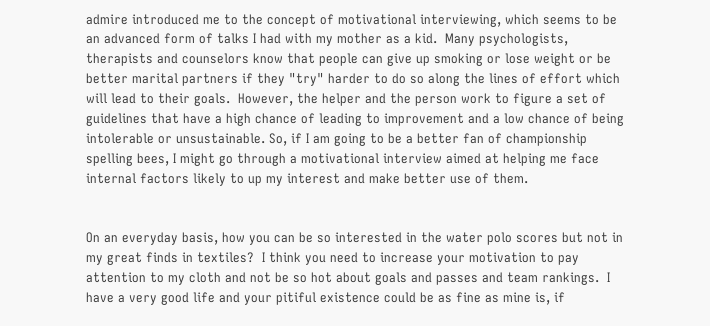admire introduced me to the concept of motivational interviewing, which seems to be an advanced form of talks I had with my mother as a kid.  Many psychologists, therapists and counselors know that people can give up smoking or lose weight or be better marital partners if they "try" harder to do so along the lines of effort which will lead to their goals.  However, the helper and the person work to figure a set of guidelines that have a high chance of leading to improvement and a low chance of being intolerable or unsustainable. So, if I am going to be a better fan of championship spelling bees, I might go through a motivational interview aimed at helping me face internal factors likely to up my interest and make better use of them.


On an everyday basis, how you can be so interested in the water polo scores but not in my great finds in textiles?  I think you need to increase your motivation to pay attention to my cloth and not be so hot about goals and passes and team rankings.  I have a very good life and your pitiful existence could be as fine as mine is, if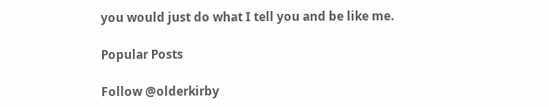you would just do what I tell you and be like me.

Popular Posts

Follow @olderkirby